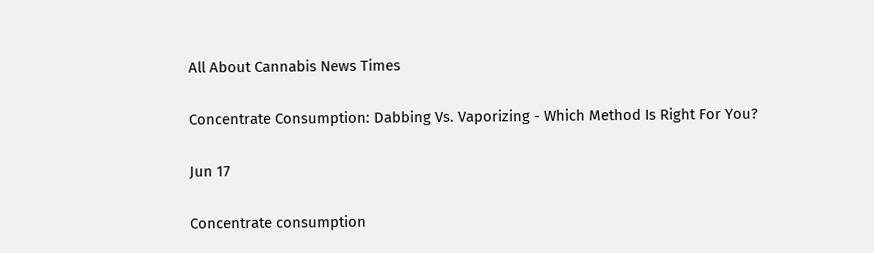All About Cannabis News Times

Concentrate Consumption: Dabbing Vs. Vaporizing - Which Method Is Right For You?

Jun 17

Concentrate consumption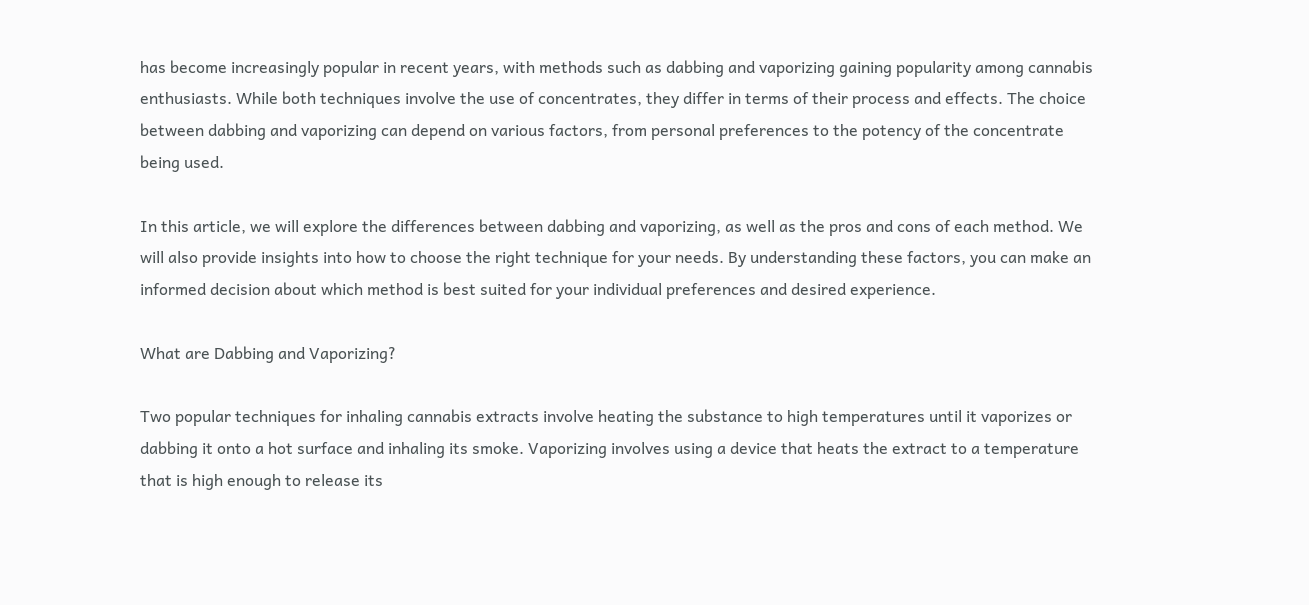has become increasingly popular in recent years, with methods such as dabbing and vaporizing gaining popularity among cannabis enthusiasts. While both techniques involve the use of concentrates, they differ in terms of their process and effects. The choice between dabbing and vaporizing can depend on various factors, from personal preferences to the potency of the concentrate being used.

In this article, we will explore the differences between dabbing and vaporizing, as well as the pros and cons of each method. We will also provide insights into how to choose the right technique for your needs. By understanding these factors, you can make an informed decision about which method is best suited for your individual preferences and desired experience.

What are Dabbing and Vaporizing?

Two popular techniques for inhaling cannabis extracts involve heating the substance to high temperatures until it vaporizes or dabbing it onto a hot surface and inhaling its smoke. Vaporizing involves using a device that heats the extract to a temperature that is high enough to release its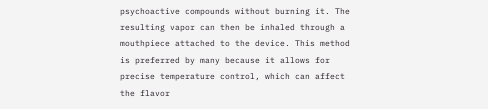psychoactive compounds without burning it. The resulting vapor can then be inhaled through a mouthpiece attached to the device. This method is preferred by many because it allows for precise temperature control, which can affect the flavor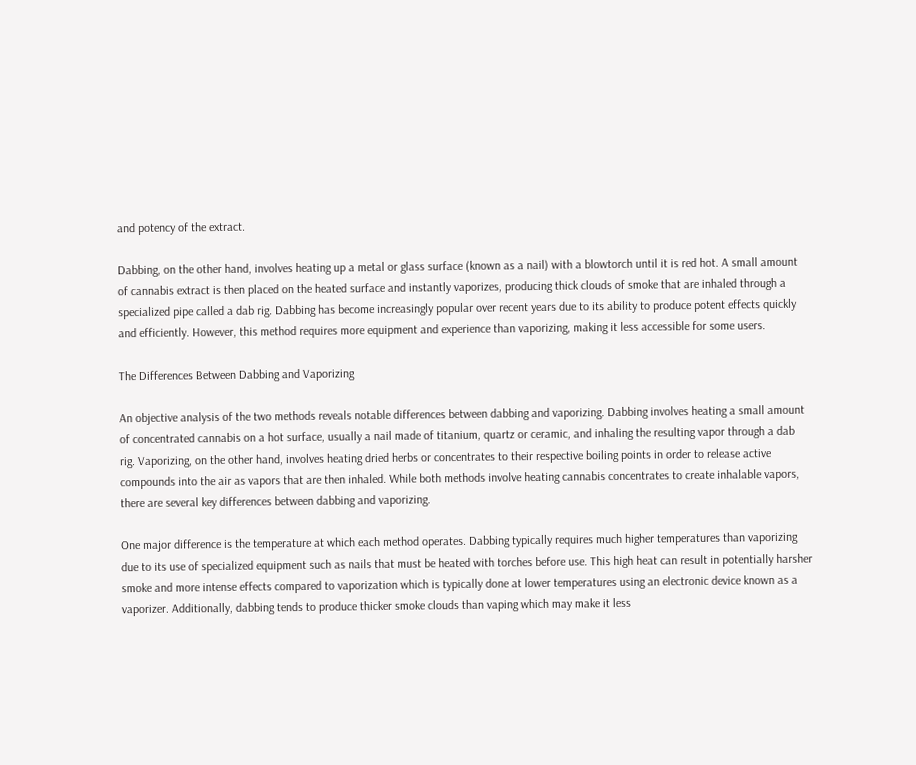and potency of the extract.

Dabbing, on the other hand, involves heating up a metal or glass surface (known as a nail) with a blowtorch until it is red hot. A small amount of cannabis extract is then placed on the heated surface and instantly vaporizes, producing thick clouds of smoke that are inhaled through a specialized pipe called a dab rig. Dabbing has become increasingly popular over recent years due to its ability to produce potent effects quickly and efficiently. However, this method requires more equipment and experience than vaporizing, making it less accessible for some users.

The Differences Between Dabbing and Vaporizing

An objective analysis of the two methods reveals notable differences between dabbing and vaporizing. Dabbing involves heating a small amount of concentrated cannabis on a hot surface, usually a nail made of titanium, quartz or ceramic, and inhaling the resulting vapor through a dab rig. Vaporizing, on the other hand, involves heating dried herbs or concentrates to their respective boiling points in order to release active compounds into the air as vapors that are then inhaled. While both methods involve heating cannabis concentrates to create inhalable vapors, there are several key differences between dabbing and vaporizing.

One major difference is the temperature at which each method operates. Dabbing typically requires much higher temperatures than vaporizing due to its use of specialized equipment such as nails that must be heated with torches before use. This high heat can result in potentially harsher smoke and more intense effects compared to vaporization which is typically done at lower temperatures using an electronic device known as a vaporizer. Additionally, dabbing tends to produce thicker smoke clouds than vaping which may make it less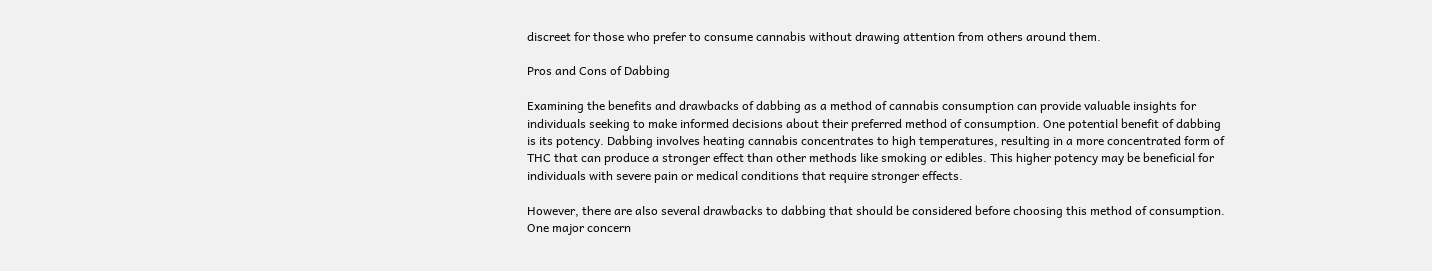discreet for those who prefer to consume cannabis without drawing attention from others around them.

Pros and Cons of Dabbing

Examining the benefits and drawbacks of dabbing as a method of cannabis consumption can provide valuable insights for individuals seeking to make informed decisions about their preferred method of consumption. One potential benefit of dabbing is its potency. Dabbing involves heating cannabis concentrates to high temperatures, resulting in a more concentrated form of THC that can produce a stronger effect than other methods like smoking or edibles. This higher potency may be beneficial for individuals with severe pain or medical conditions that require stronger effects.

However, there are also several drawbacks to dabbing that should be considered before choosing this method of consumption. One major concern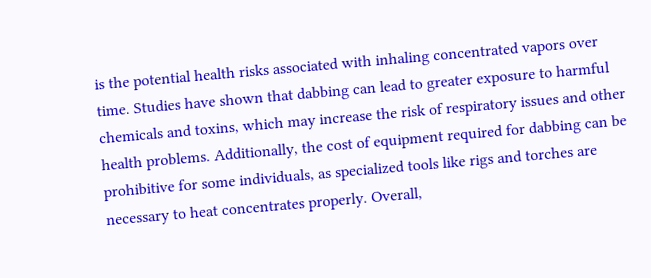is the potential health risks associated with inhaling concentrated vapors over time. Studies have shown that dabbing can lead to greater exposure to harmful chemicals and toxins, which may increase the risk of respiratory issues and other health problems. Additionally, the cost of equipment required for dabbing can be prohibitive for some individuals, as specialized tools like rigs and torches are necessary to heat concentrates properly. Overall,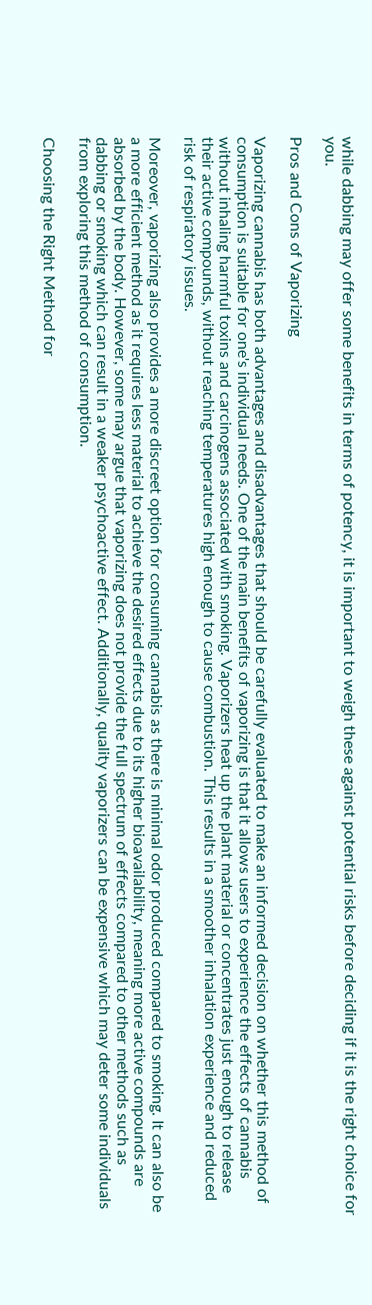while dabbing may offer some benefits in terms of potency, it is important to weigh these against potential risks before deciding if it is the right choice for you.

Pros and Cons of Vaporizing

Vaporizing cannabis has both advantages and disadvantages that should be carefully evaluated to make an informed decision on whether this method of consumption is suitable for one's individual needs. One of the main benefits of vaporizing is that it allows users to experience the effects of cannabis without inhaling harmful toxins and carcinogens associated with smoking. Vaporizers heat up the plant material or concentrates just enough to release their active compounds, without reaching temperatures high enough to cause combustion. This results in a smoother inhalation experience and reduced risk of respiratory issues.

Moreover, vaporizing also provides a more discreet option for consuming cannabis as there is minimal odor produced compared to smoking. It can also be a more efficient method as it requires less material to achieve the desired effects due to its higher bioavailability, meaning more active compounds are absorbed by the body. However, some may argue that vaporizing does not provide the full spectrum of effects compared to other methods such as dabbing or smoking which can result in a weaker psychoactive effect. Additionally, quality vaporizers can be expensive which may deter some individuals from exploring this method of consumption.

Choosing the Right Method for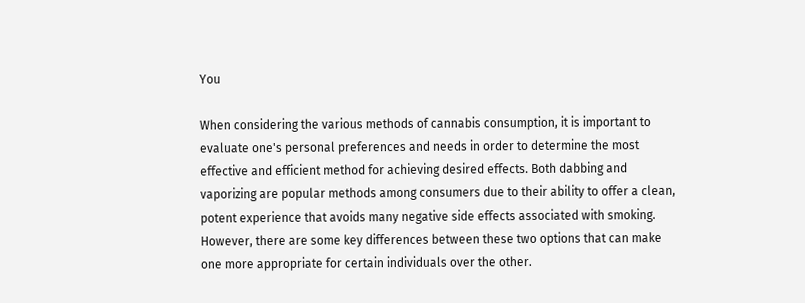You

When considering the various methods of cannabis consumption, it is important to evaluate one's personal preferences and needs in order to determine the most effective and efficient method for achieving desired effects. Both dabbing and vaporizing are popular methods among consumers due to their ability to offer a clean, potent experience that avoids many negative side effects associated with smoking. However, there are some key differences between these two options that can make one more appropriate for certain individuals over the other.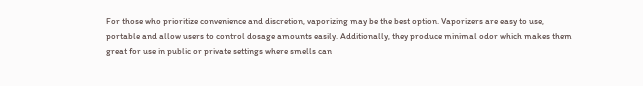For those who prioritize convenience and discretion, vaporizing may be the best option. Vaporizers are easy to use, portable and allow users to control dosage amounts easily. Additionally, they produce minimal odor which makes them great for use in public or private settings where smells can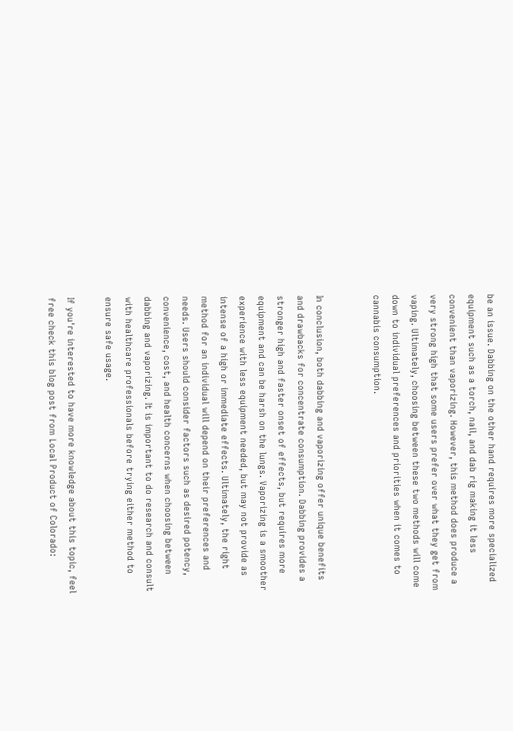be an issue. Dabbing on the other hand requires more specialized equipment such as a torch, nail, and dab rig making it less convenient than vaporizing. However, this method does produce a very strong high that some users prefer over what they get from vaping. Ultimately, choosing between these two methods will come down to individual preferences and priorities when it comes to cannabis consumption.


In conclusion, both dabbing and vaporizing offer unique benefits and drawbacks for concentrate consumption. Dabbing provides a stronger high and faster onset of effects, but requires more equipment and can be harsh on the lungs. Vaporizing is a smoother experience with less equipment needed, but may not provide as intense of a high or immediate effects. Ultimately, the right method for an individual will depend on their preferences and needs. Users should consider factors such as desired potency, convenience, cost, and health concerns when choosing between dabbing and vaporizing. It is important to do research and consult with healthcare professionals before trying either method to ensure safe usage.

If you're interested to have more knowledge about this topic, feel free check this blog post from Local Product of Colorado: